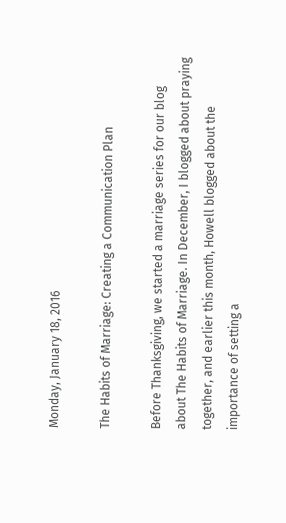Monday, January 18, 2016

The Habits of Marriage: Creating a Communication Plan

Before Thanksgiving, we started a marriage series for our blog about The Habits of Marriage. In December, I blogged about praying together, and earlier this month, Howell blogged about the importance of setting a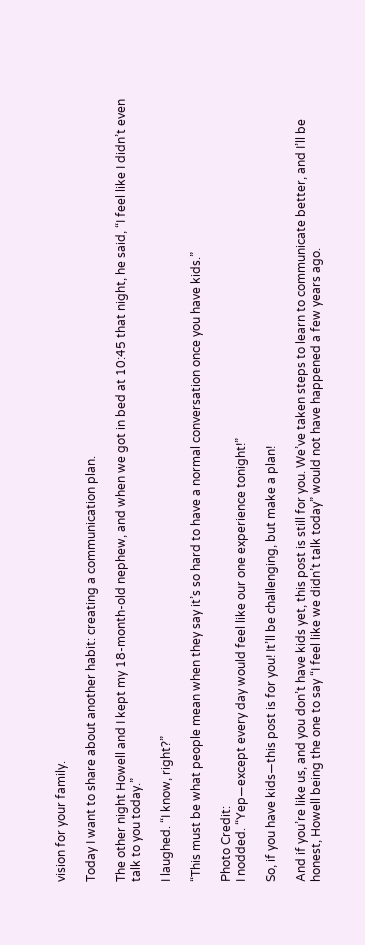vision for your family.

Today I want to share about another habit: creating a communication plan.

The other night Howell and I kept my 18-month-old nephew, and when we got in bed at 10:45 that night, he said, “I feel like I didn’t even talk to you today.”

I laughed. “I know, right?”

“This must be what people mean when they say it’s so hard to have a normal conversation once you have kids.”

Photo Credit:
I nodded. “Yep—except every day would feel like our one experience tonight!”

So, if you have kids—this post is for you! It’ll be challenging, but make a plan!

And if you’re like us, and you don’t have kids yet, this post is still for you. We’ve taken steps to learn to communicate better, and I’ll be honest, Howell being the one to say “I feel like we didn’t talk today” would not have happened a few years ago.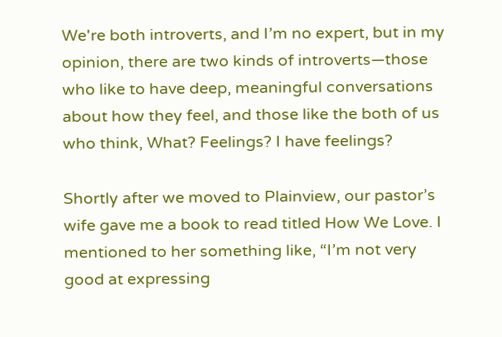We're both introverts, and I’m no expert, but in my opinion, there are two kinds of introverts—those who like to have deep, meaningful conversations about how they feel, and those like the both of us who think, What? Feelings? I have feelings?

Shortly after we moved to Plainview, our pastor’s wife gave me a book to read titled How We Love. I mentioned to her something like, “I’m not very good at expressing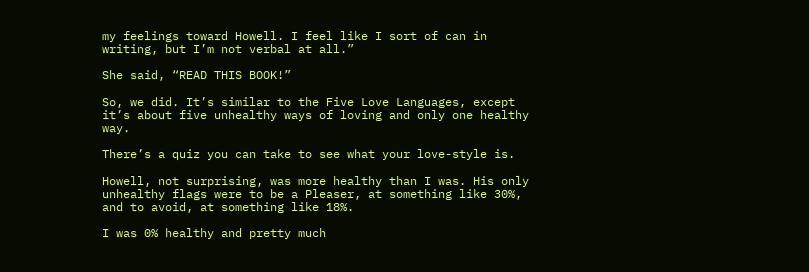my feelings toward Howell. I feel like I sort of can in writing, but I’m not verbal at all.”

She said, “READ THIS BOOK!”

So, we did. It’s similar to the Five Love Languages, except it’s about five unhealthy ways of loving and only one healthy way.

There’s a quiz you can take to see what your love-style is.

Howell, not surprising, was more healthy than I was. His only unhealthy flags were to be a Pleaser, at something like 30%, and to avoid, at something like 18%.

I was 0% healthy and pretty much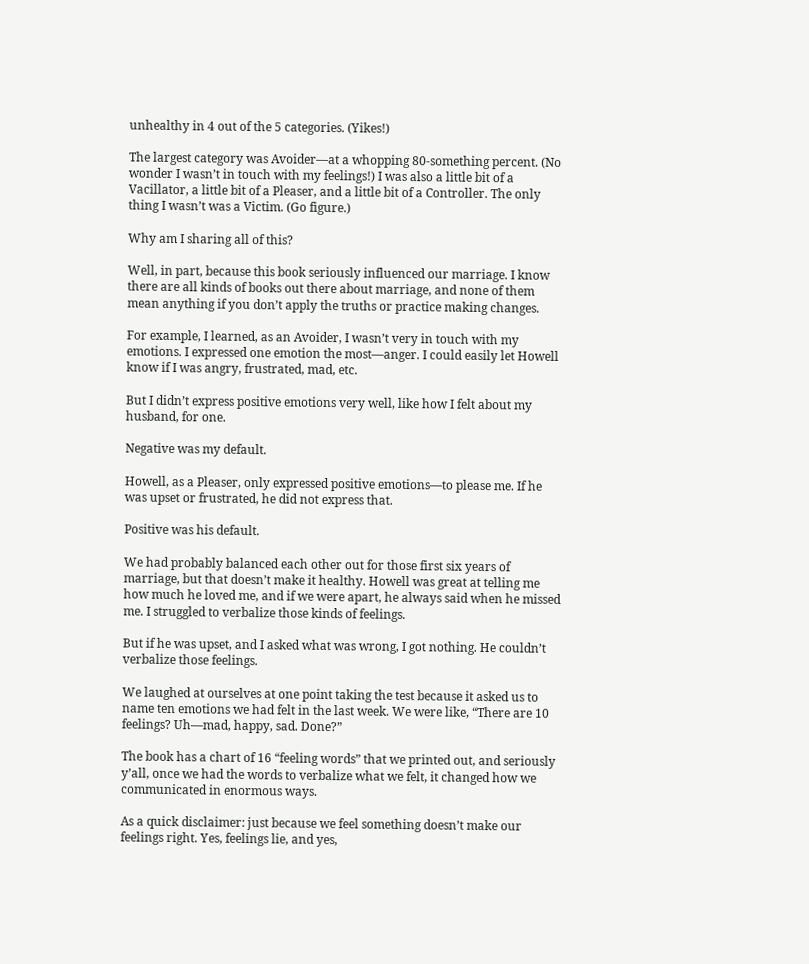unhealthy in 4 out of the 5 categories. (Yikes!)

The largest category was Avoider—at a whopping 80-something percent. (No wonder I wasn’t in touch with my feelings!) I was also a little bit of a Vacillator, a little bit of a Pleaser, and a little bit of a Controller. The only thing I wasn’t was a Victim. (Go figure.)

Why am I sharing all of this?

Well, in part, because this book seriously influenced our marriage. I know there are all kinds of books out there about marriage, and none of them mean anything if you don’t apply the truths or practice making changes.

For example, I learned, as an Avoider, I wasn’t very in touch with my emotions. I expressed one emotion the most—anger. I could easily let Howell know if I was angry, frustrated, mad, etc.

But I didn’t express positive emotions very well, like how I felt about my husband, for one.

Negative was my default.

Howell, as a Pleaser, only expressed positive emotions—to please me. If he was upset or frustrated, he did not express that.

Positive was his default.

We had probably balanced each other out for those first six years of marriage, but that doesn’t make it healthy. Howell was great at telling me how much he loved me, and if we were apart, he always said when he missed me. I struggled to verbalize those kinds of feelings.

But if he was upset, and I asked what was wrong, I got nothing. He couldn’t verbalize those feelings.

We laughed at ourselves at one point taking the test because it asked us to name ten emotions we had felt in the last week. We were like, “There are 10 feelings? Uh—mad, happy, sad. Done?”

The book has a chart of 16 “feeling words” that we printed out, and seriously y’all, once we had the words to verbalize what we felt, it changed how we communicated in enormous ways.

As a quick disclaimer: just because we feel something doesn’t make our feelings right. Yes, feelings lie, and yes,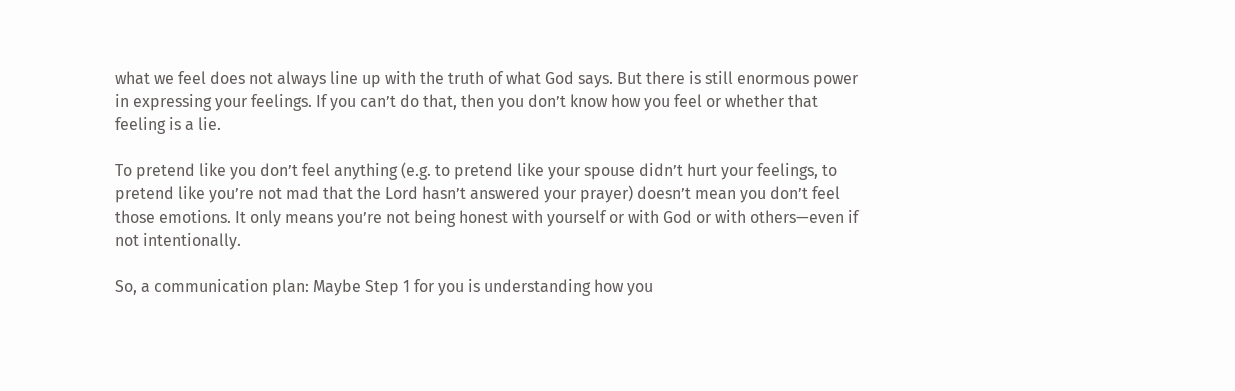what we feel does not always line up with the truth of what God says. But there is still enormous power in expressing your feelings. If you can’t do that, then you don’t know how you feel or whether that feeling is a lie.

To pretend like you don’t feel anything (e.g. to pretend like your spouse didn’t hurt your feelings, to pretend like you’re not mad that the Lord hasn’t answered your prayer) doesn’t mean you don’t feel those emotions. It only means you’re not being honest with yourself or with God or with others—even if not intentionally.

So, a communication plan: Maybe Step 1 for you is understanding how you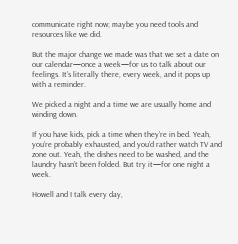communicate right now; maybe you need tools and resources like we did.

But the major change we made was that we set a date on our calendar—once a week—for us to talk about our feelings. It’s literally there, every week, and it pops up with a reminder.

We picked a night and a time we are usually home and winding down.

If you have kids, pick a time when they’re in bed. Yeah, you’re probably exhausted, and you’d rather watch TV and zone out. Yeah, the dishes need to be washed, and the laundry hasn’t been folded. But try it—for one night a week.

Howell and I talk every day,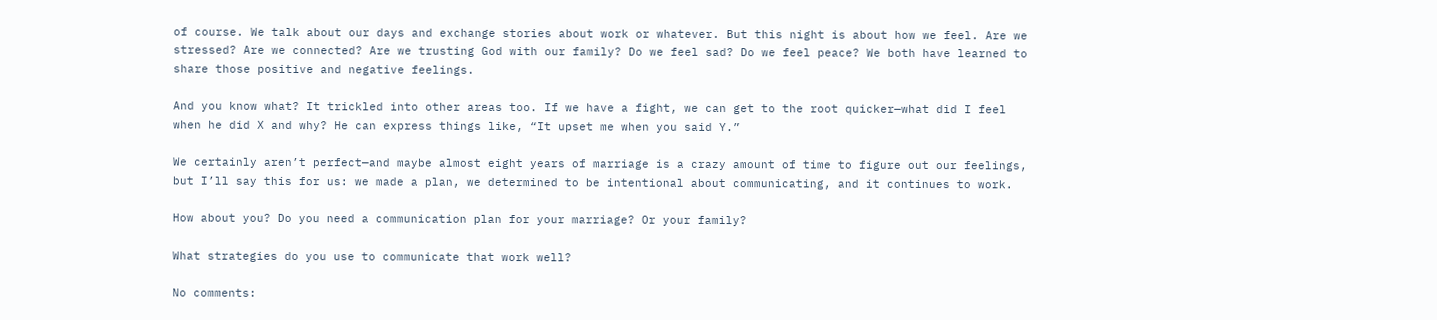of course. We talk about our days and exchange stories about work or whatever. But this night is about how we feel. Are we stressed? Are we connected? Are we trusting God with our family? Do we feel sad? Do we feel peace? We both have learned to share those positive and negative feelings.

And you know what? It trickled into other areas too. If we have a fight, we can get to the root quicker—what did I feel when he did X and why? He can express things like, “It upset me when you said Y.”

We certainly aren’t perfect—and maybe almost eight years of marriage is a crazy amount of time to figure out our feelings, but I’ll say this for us: we made a plan, we determined to be intentional about communicating, and it continues to work.

How about you? Do you need a communication plan for your marriage? Or your family?

What strategies do you use to communicate that work well?

No comments: